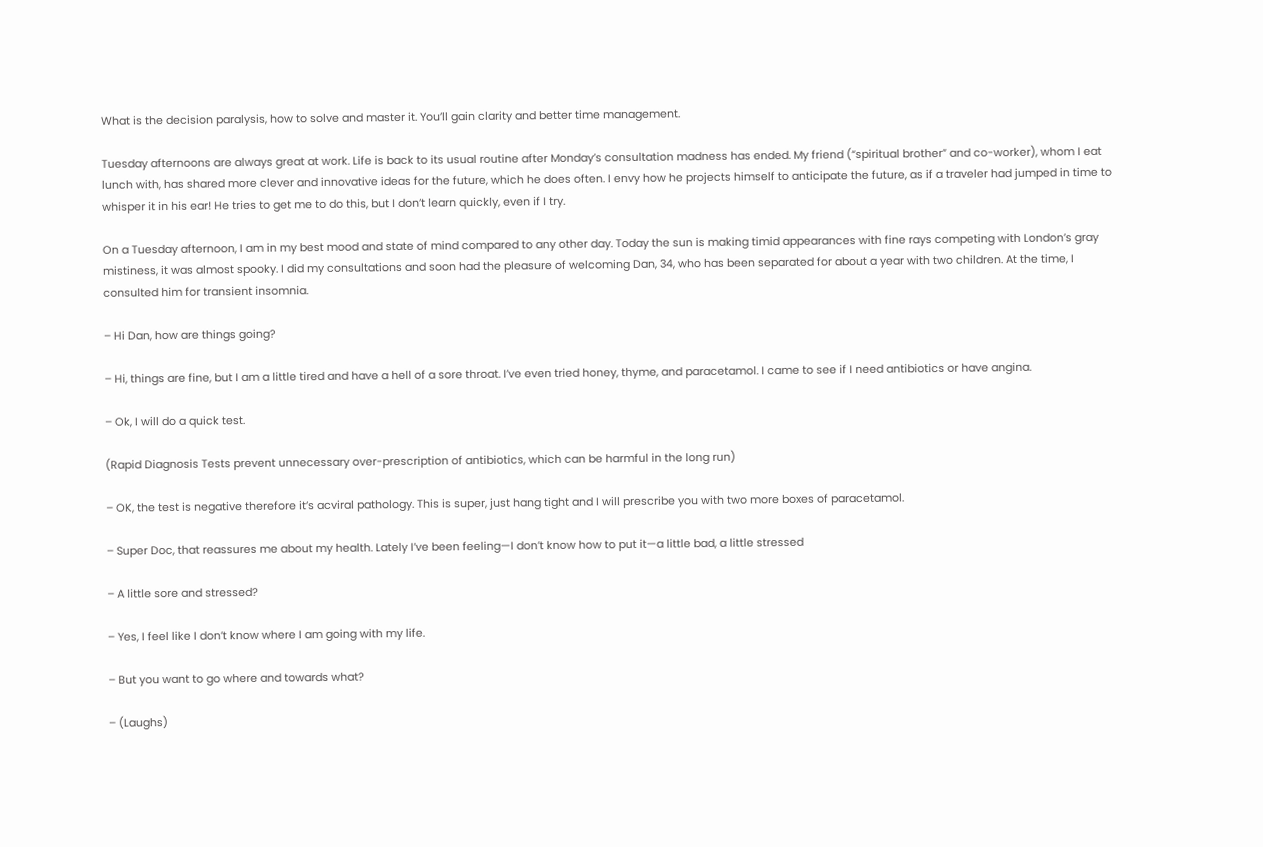What is the decision paralysis, how to solve and master it. You’ll gain clarity and better time management.

Tuesday afternoons are always great at work. Life is back to its usual routine after Monday’s consultation madness has ended. My friend (“spiritual brother” and co-worker), whom I eat lunch with, has shared more clever and innovative ideas for the future, which he does often. I envy how he projects himself to anticipate the future, as if a traveler had jumped in time to whisper it in his ear! He tries to get me to do this, but I don’t learn quickly, even if I try.

On a Tuesday afternoon, I am in my best mood and state of mind compared to any other day. Today the sun is making timid appearances with fine rays competing with London’s gray mistiness, it was almost spooky. I did my consultations and soon had the pleasure of welcoming Dan, 34, who has been separated for about a year with two children. At the time, I consulted him for transient insomnia.

– Hi Dan, how are things going?

– Hi, things are fine, but I am a little tired and have a hell of a sore throat. I’ve even tried honey, thyme, and paracetamol. I came to see if I need antibiotics or have angina.

– Ok, I will do a quick test.

(Rapid Diagnosis Tests prevent unnecessary over-prescription of antibiotics, which can be harmful in the long run)

– OK, the test is negative therefore it’s acviral pathology. This is super, just hang tight and I will prescribe you with two more boxes of paracetamol.

– Super Doc, that reassures me about my health. Lately I’ve been feeling—I don’t know how to put it—a little bad, a little stressed

– A little sore and stressed?

– Yes, I feel like I don’t know where I am going with my life.

– But you want to go where and towards what?

– (Laughs)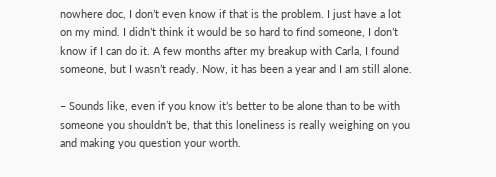nowhere doc, I don’t even know if that is the problem. I just have a lot on my mind. I didn’t think it would be so hard to find someone, I don’t know if I can do it. A few months after my breakup with Carla, I found someone, but I wasn’t ready. Now, it has been a year and I am still alone.

– Sounds like, even if you know it’s better to be alone than to be with someone you shouldn’t be, that this loneliness is really weighing on you and making you question your worth.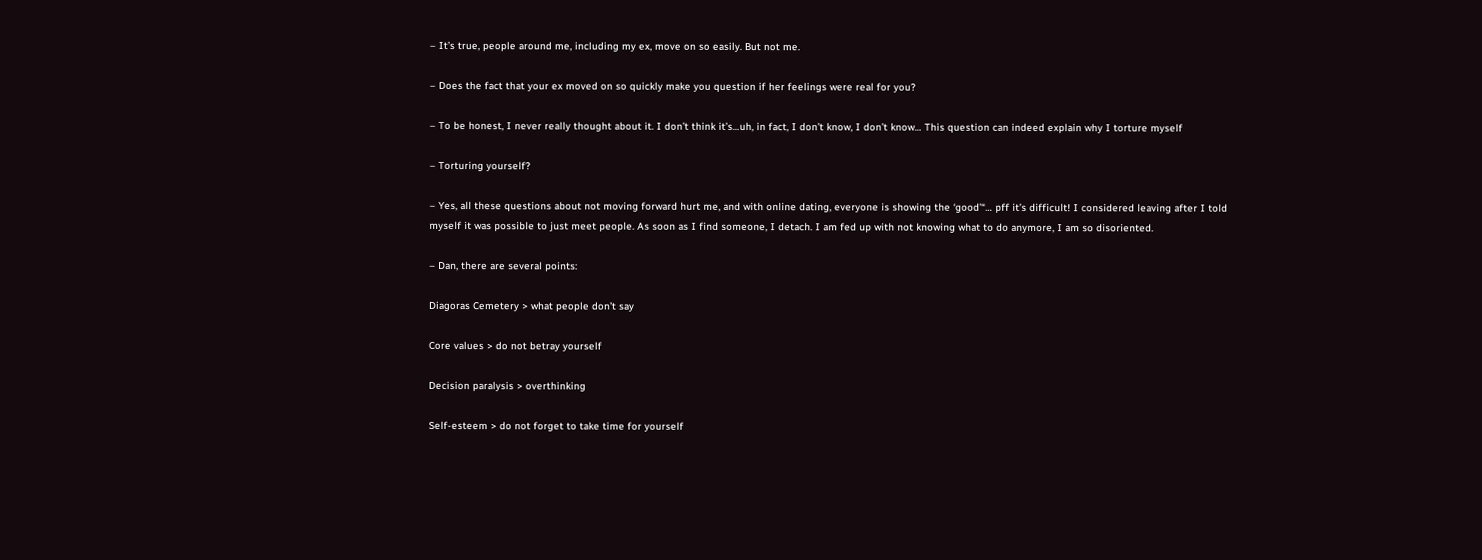– It’s true, people around me, including my ex, move on so easily. But not me.

– Does the fact that your ex moved on so quickly make you question if her feelings were real for you?

– To be honest, I never really thought about it. I don’t think it’s…uh, in fact, I don’t know, I don’t know… This question can indeed explain why I torture myself

– Torturing yourself?

– Yes, all these questions about not moving forward hurt me, and with online dating, everyone is showing the ‘good’“… pff it’s difficult! I considered leaving after I told myself it was possible to just meet people. As soon as I find someone, I detach. I am fed up with not knowing what to do anymore, I am so disoriented.

– Dan, there are several points:

Diagoras Cemetery > what people don’t say

Core values > do not betray yourself

Decision paralysis > overthinking

Self-esteem > do not forget to take time for yourself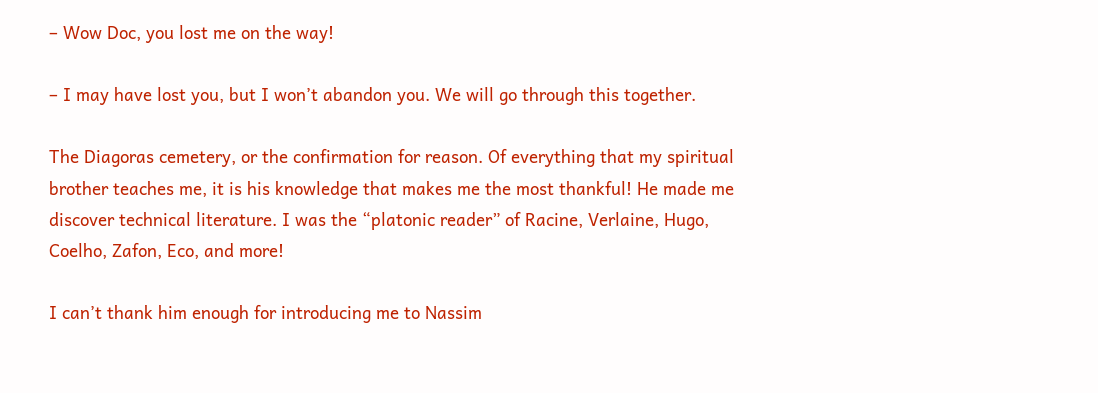– Wow Doc, you lost me on the way!

– I may have lost you, but I won’t abandon you. We will go through this together.

The Diagoras cemetery, or the confirmation for reason. Of everything that my spiritual brother teaches me, it is his knowledge that makes me the most thankful! He made me discover technical literature. I was the “platonic reader” of Racine, Verlaine, Hugo, Coelho, Zafon, Eco, and more!

I can’t thank him enough for introducing me to Nassim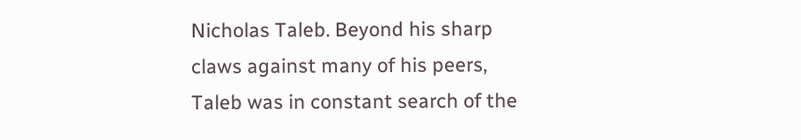Nicholas Taleb. Beyond his sharp claws against many of his peers, Taleb was in constant search of the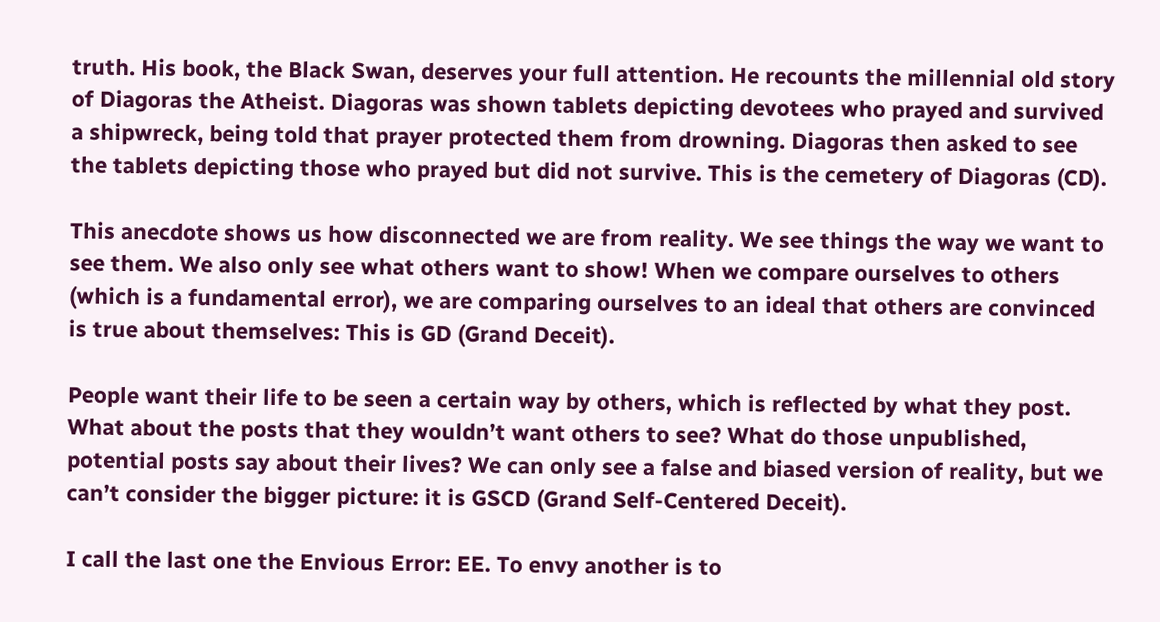truth. His book, the Black Swan, deserves your full attention. He recounts the millennial old story of Diagoras the Atheist. Diagoras was shown tablets depicting devotees who prayed and survived a shipwreck, being told that prayer protected them from drowning. Diagoras then asked to see the tablets depicting those who prayed but did not survive. This is the cemetery of Diagoras (CD).

This anecdote shows us how disconnected we are from reality. We see things the way we want to see them. We also only see what others want to show! When we compare ourselves to others (which is a fundamental error), we are comparing ourselves to an ideal that others are convinced is true about themselves: This is GD (Grand Deceit).

People want their life to be seen a certain way by others, which is reflected by what they post. What about the posts that they wouldn’t want others to see? What do those unpublished, potential posts say about their lives? We can only see a false and biased version of reality, but we can’t consider the bigger picture: it is GSCD (Grand Self-Centered Deceit).

I call the last one the Envious Error: EE. To envy another is to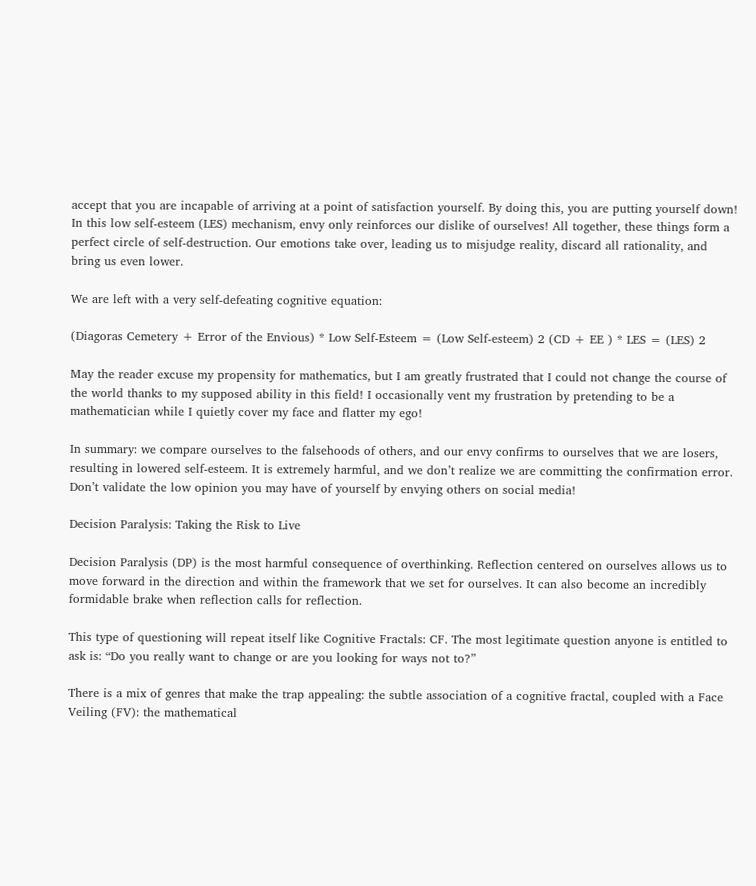accept that you are incapable of arriving at a point of satisfaction yourself. By doing this, you are putting yourself down! In this low self-esteem (LES) mechanism, envy only reinforces our dislike of ourselves! All together, these things form a perfect circle of self-destruction. Our emotions take over, leading us to misjudge reality, discard all rationality, and bring us even lower.

We are left with a very self-defeating cognitive equation:

(Diagoras Cemetery + Error of the Envious) * Low Self-Esteem = (Low Self-esteem) 2 (CD + EE ) * LES = (LES) 2

May the reader excuse my propensity for mathematics, but I am greatly frustrated that I could not change the course of the world thanks to my supposed ability in this field! I occasionally vent my frustration by pretending to be a mathematician while I quietly cover my face and flatter my ego!

In summary: we compare ourselves to the falsehoods of others, and our envy confirms to ourselves that we are losers, resulting in lowered self-esteem. It is extremely harmful, and we don’t realize we are committing the confirmation error. Don’t validate the low opinion you may have of yourself by envying others on social media!

Decision Paralysis: Taking the Risk to Live

Decision Paralysis (DP) is the most harmful consequence of overthinking. Reflection centered on ourselves allows us to move forward in the direction and within the framework that we set for ourselves. It can also become an incredibly formidable brake when reflection calls for reflection.

This type of questioning will repeat itself like Cognitive Fractals: CF. The most legitimate question anyone is entitled to ask is: “Do you really want to change or are you looking for ways not to?”

There is a mix of genres that make the trap appealing: the subtle association of a cognitive fractal, coupled with a Face Veiling (FV): the mathematical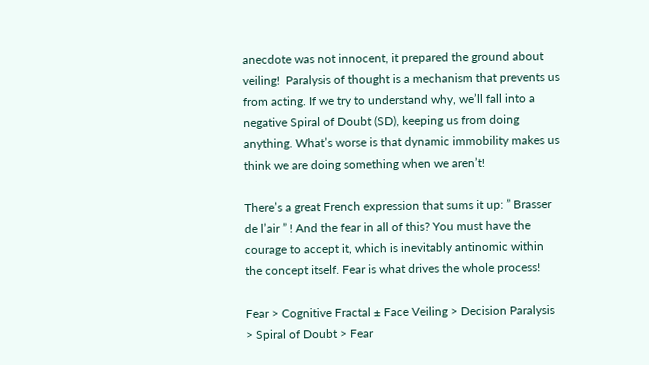anecdote was not innocent, it prepared the ground about veiling!  Paralysis of thought is a mechanism that prevents us from acting. If we try to understand why, we’ll fall into a negative Spiral of Doubt (SD), keeping us from doing anything. What’s worse is that dynamic immobility makes us think we are doing something when we aren’t!

There’s a great French expression that sums it up: ” Brasser de l’air ” ! And the fear in all of this? You must have the courage to accept it, which is inevitably antinomic within the concept itself. Fear is what drives the whole process!

Fear > Cognitive Fractal ± Face Veiling > Decision Paralysis > Spiral of Doubt > Fear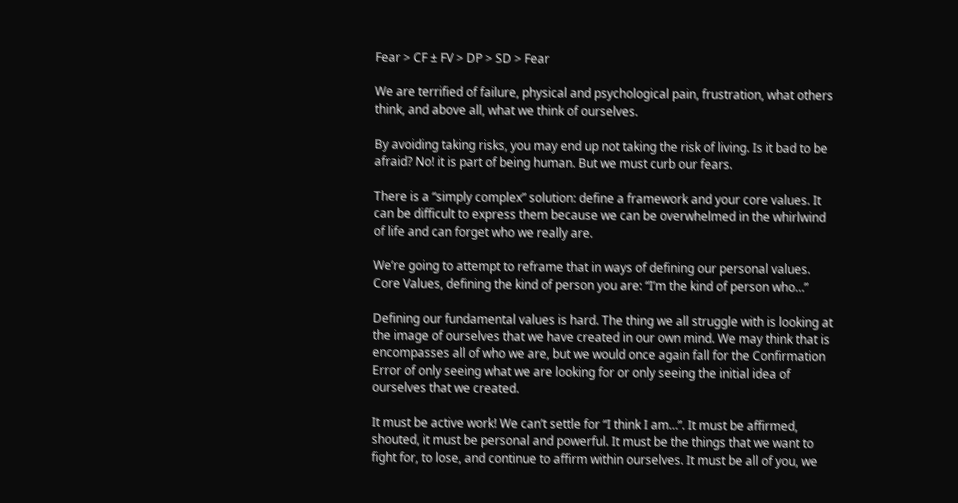Fear > CF ± FV > DP > SD > Fear

We are terrified of failure, physical and psychological pain, frustration, what others think, and above all, what we think of ourselves.

By avoiding taking risks, you may end up not taking the risk of living. Is it bad to be afraid? No! it is part of being human. But we must curb our fears.

There is a “simply complex” solution: define a framework and your core values. It can be difficult to express them because we can be overwhelmed in the whirlwind of life and can forget who we really are.

We’re going to attempt to reframe that in ways of defining our personal values. Core Values, defining the kind of person you are: “I’m the kind of person who…”

Defining our fundamental values is hard. The thing we all struggle with is looking at the image of ourselves that we have created in our own mind. We may think that is encompasses all of who we are, but we would once again fall for the Confirmation Error of only seeing what we are looking for or only seeing the initial idea of ourselves that we created.

It must be active work! We can’t settle for “I think I am…”. It must be affirmed, shouted, it must be personal and powerful. It must be the things that we want to fight for, to lose, and continue to affirm within ourselves. It must be all of you, we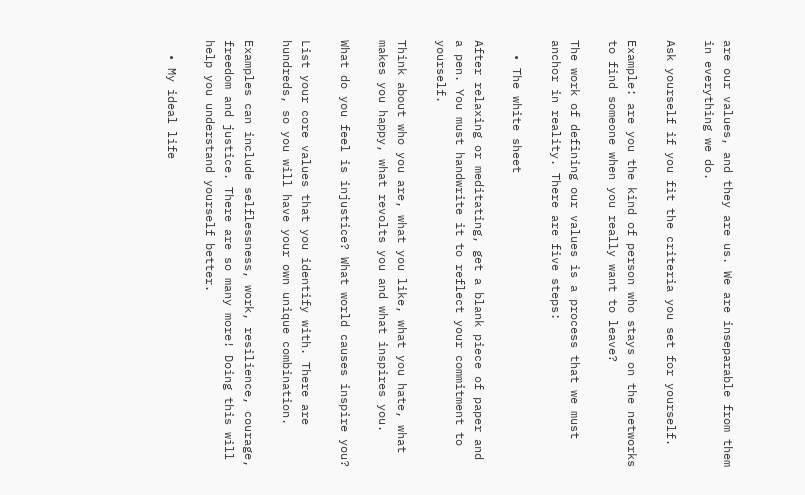are our values, and they are us. We are inseparable from them in everything we do.

Ask yourself if you fit the criteria you set for yourself.

Example: are you the kind of person who stays on the networks to find someone when you really want to leave?

The work of defining our values is a process that we must anchor in reality. There are five steps:

  • The white sheet

After relaxing or meditating, get a blank piece of paper and a pen. You must handwrite it to reflect your commitment to yourself.

Think about who you are, what you like, what you hate, what makes you happy, what revolts you and what inspires you.

What do you feel is injustice? What world causes inspire you?

List your core values that you identify with. There are hundreds, so you will have your own unique combination.

Examples can include selflessness, work, resilience, courage, freedom and justice. There are so many more! Doing this will help you understand yourself better.

  • My ideal life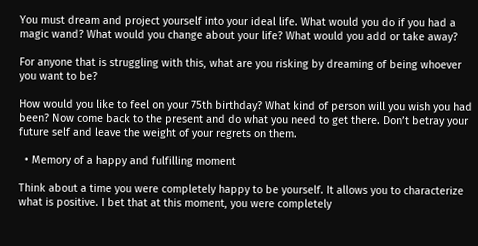You must dream and project yourself into your ideal life. What would you do if you had a magic wand? What would you change about your life? What would you add or take away?

For anyone that is struggling with this, what are you risking by dreaming of being whoever you want to be?

How would you like to feel on your 75th birthday? What kind of person will you wish you had been? Now come back to the present and do what you need to get there. Don’t betray your future self and leave the weight of your regrets on them.

  • Memory of a happy and fulfilling moment

Think about a time you were completely happy to be yourself. It allows you to characterize what is positive. I bet that at this moment, you were completely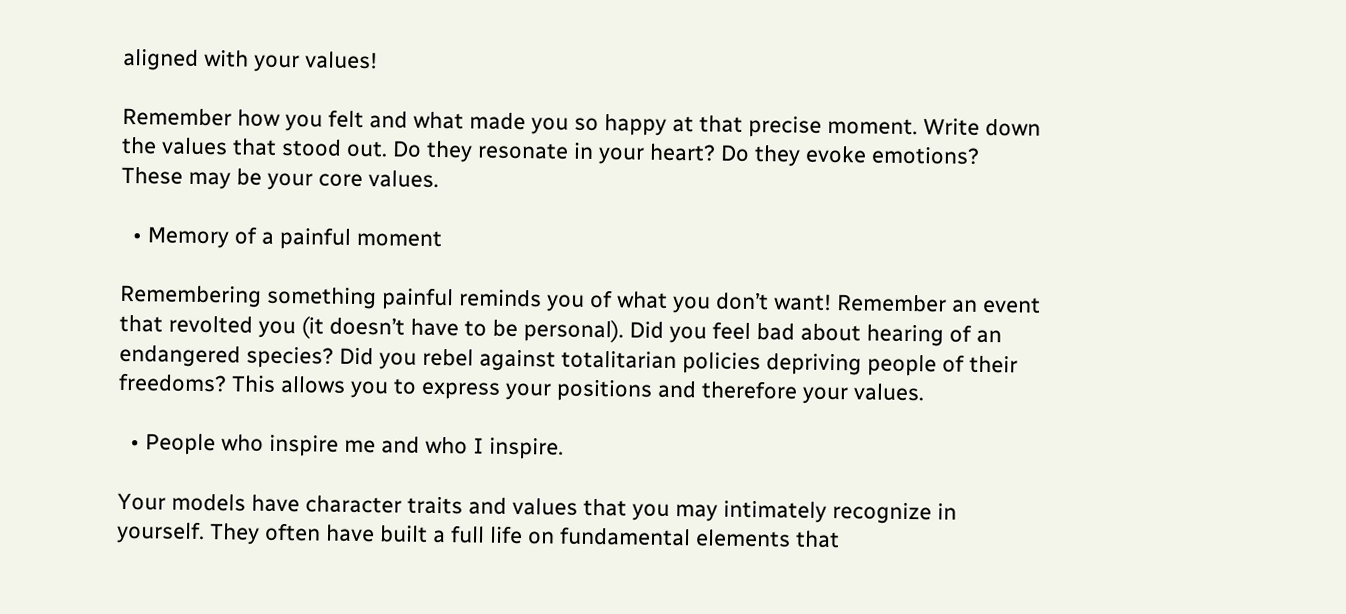aligned with your values!

Remember how you felt and what made you so happy at that precise moment. Write down the values that stood out. Do they resonate in your heart? Do they evoke emotions? These may be your core values.

  • Memory of a painful moment

Remembering something painful reminds you of what you don’t want! Remember an event that revolted you (it doesn’t have to be personal). Did you feel bad about hearing of an endangered species? Did you rebel against totalitarian policies depriving people of their freedoms? This allows you to express your positions and therefore your values.

  • People who inspire me and who I inspire.

Your models have character traits and values that you may intimately recognize in yourself. They often have built a full life on fundamental elements that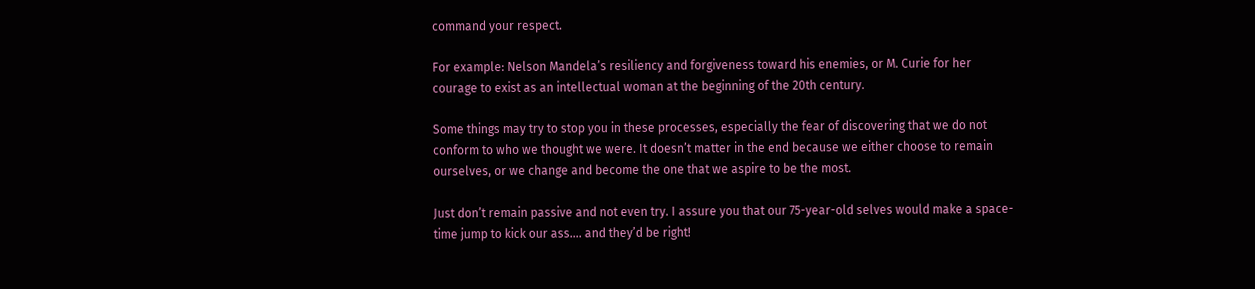command your respect.

For example: Nelson Mandela’s resiliency and forgiveness toward his enemies, or M. Curie for her courage to exist as an intellectual woman at the beginning of the 20th century.

Some things may try to stop you in these processes, especially the fear of discovering that we do not conform to who we thought we were. It doesn’t matter in the end because we either choose to remain ourselves, or we change and become the one that we aspire to be the most.

Just don’t remain passive and not even try. I assure you that our 75-year-old selves would make a space-time jump to kick our ass…. and they’d be right!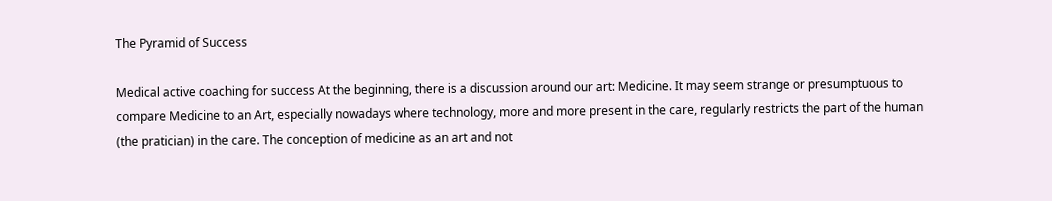The Pyramid of Success

Medical active coaching for success At the beginning, there is a discussion around our art: Medicine. It may seem strange or presumptuous to compare Medicine to an Art, especially nowadays where technology, more and more present in the care, regularly restricts the part of the human (the pratician) in the care. The conception of medicine as an art and not